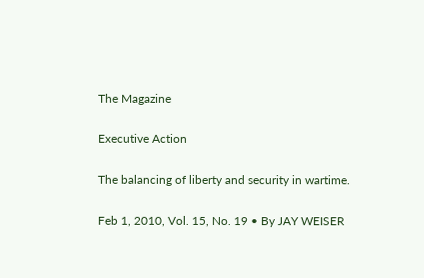The Magazine

Executive Action

The balancing of liberty and security in wartime.

Feb 1, 2010, Vol. 15, No. 19 • By JAY WEISER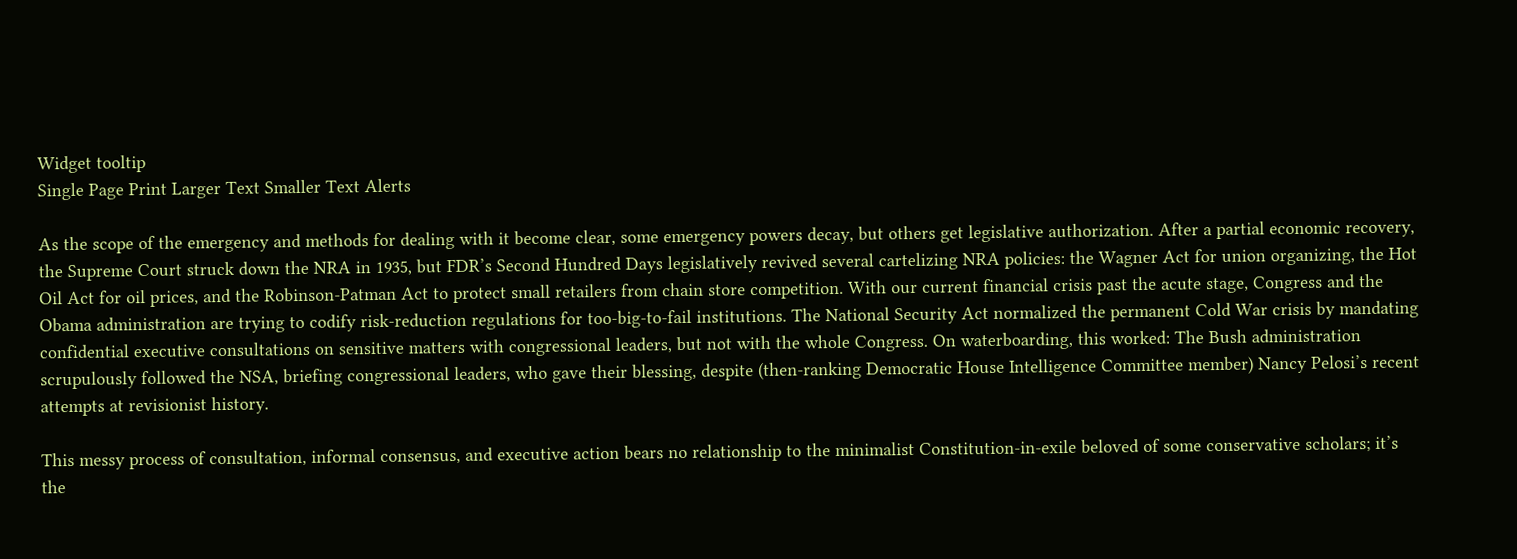Widget tooltip
Single Page Print Larger Text Smaller Text Alerts

As the scope of the emergency and methods for dealing with it become clear, some emergency powers decay, but others get legislative authorization. After a partial economic recovery, the Supreme Court struck down the NRA in 1935, but FDR’s Second Hundred Days legislatively revived several cartelizing NRA policies: the Wagner Act for union organizing, the Hot Oil Act for oil prices, and the Robinson-Patman Act to protect small retailers from chain store competition. With our current financial crisis past the acute stage, Congress and the Obama administration are trying to codify risk-reduction regulations for too-big-to-fail institutions. The National Security Act normalized the permanent Cold War crisis by mandating confidential executive consultations on sensitive matters with congressional leaders, but not with the whole Congress. On waterboarding, this worked: The Bush administration scrupulously followed the NSA, briefing congressional leaders, who gave their blessing, despite (then-ranking Democratic House Intelligence Committee member) Nancy Pelosi’s recent attempts at revisionist history.

This messy process of consultation, informal consensus, and executive action bears no relationship to the minimalist Constitution-in-exile beloved of some conservative scholars; it’s the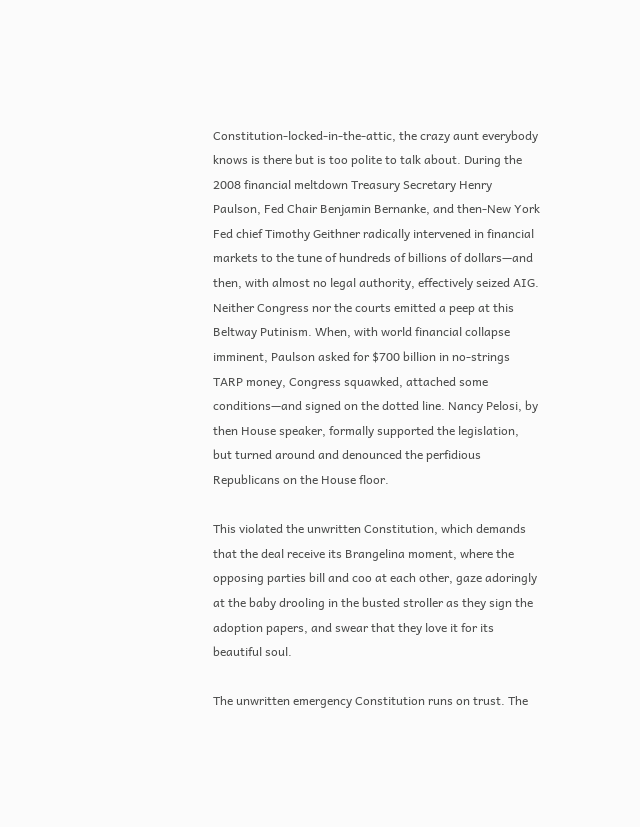Constitution-locked-in-the-attic, the crazy aunt everybody knows is there but is too polite to talk about. During the 2008 financial meltdown Treasury Secretary Henry Paulson, Fed Chair Benjamin Bernanke, and then-New York Fed chief Timothy Geithner radically intervened in financial markets to the tune of hundreds of billions of dollars—and then, with almost no legal authority, effectively seized AIG. Neither Congress nor the courts emitted a peep at this Beltway Putinism. When, with world financial collapse imminent, Paulson asked for $700 billion in no-strings TARP money, Congress squawked, attached some conditions—and signed on the dotted line. Nancy Pelosi, by then House speaker, formally supported the legislation, but turned around and denounced the perfidious Republicans on the House floor.

This violated the unwritten Constitution, which demands that the deal receive its Brangelina moment, where the opposing parties bill and coo at each other, gaze adoringly at the baby drooling in the busted stroller as they sign the adoption papers, and swear that they love it for its beautiful soul.

The unwritten emergency Constitution runs on trust. The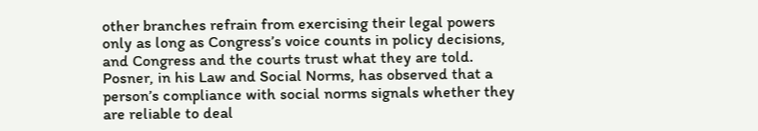other branches refrain from exercising their legal powers only as long as Congress’s voice counts in policy decisions, and Congress and the courts trust what they are told. Posner, in his Law and Social Norms, has observed that a person’s compliance with social norms signals whether they are reliable to deal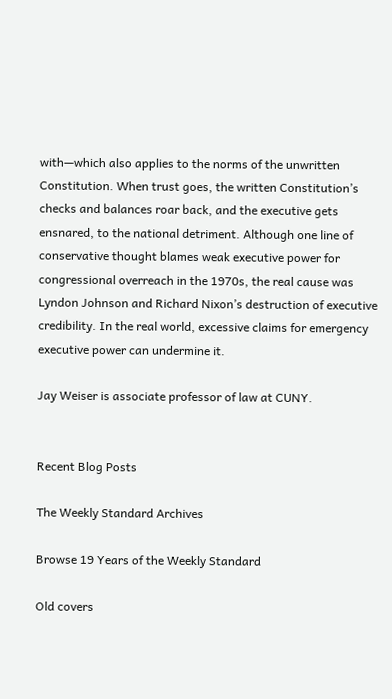with—which also applies to the norms of the unwritten Constitution. When trust goes, the written Constitution’s checks and balances roar back, and the executive gets ensnared, to the national detriment. Although one line of conservative thought blames weak executive power for congressional overreach in the 1970s, the real cause was Lyndon Johnson and Richard Nixon’s destruction of executive credibility. In the real world, excessive claims for emergency executive power can undermine it.

Jay Weiser is associate professor of law at CUNY.


Recent Blog Posts

The Weekly Standard Archives

Browse 19 Years of the Weekly Standard

Old covers